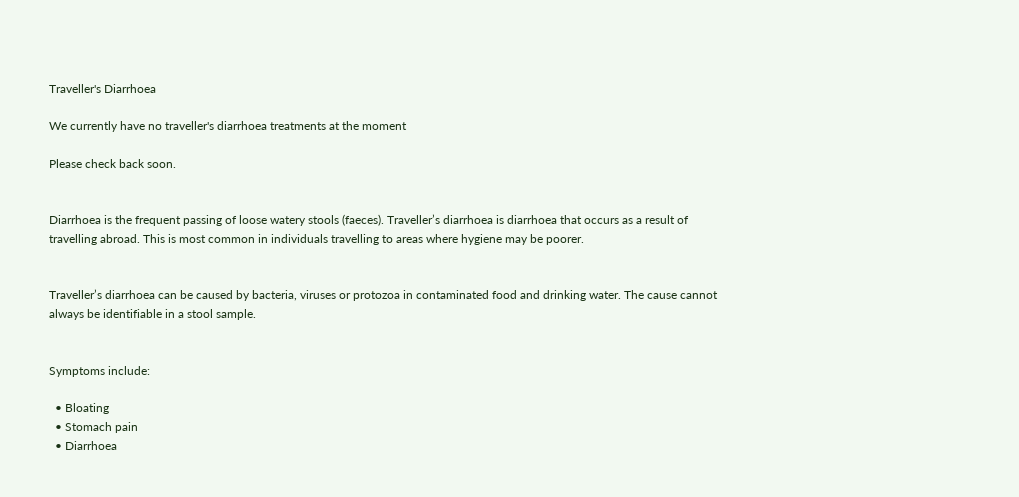Traveller's Diarrhoea

We currently have no traveller's diarrhoea treatments at the moment

Please check back soon.


Diarrhoea is the frequent passing of loose watery stools (faeces). Traveller’s diarrhoea is diarrhoea that occurs as a result of travelling abroad. This is most common in individuals travelling to areas where hygiene may be poorer.


Traveller’s diarrhoea can be caused by bacteria, viruses or protozoa in contaminated food and drinking water. The cause cannot always be identifiable in a stool sample.


Symptoms include:

  • Bloating
  • Stomach pain
  • Diarrhoea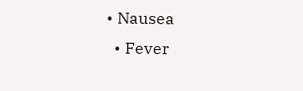• Nausea
  • Fever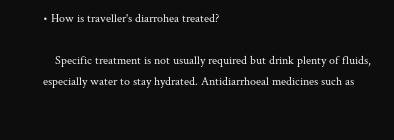• How is traveller's diarrohea treated?

    Specific treatment is not usually required but drink plenty of fluids, especially water to stay hydrated. Antidiarrhoeal medicines such as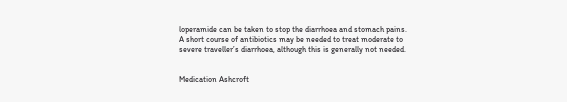loperamide can be taken to stop the diarrhoea and stomach pains. A short course of antibiotics may be needed to treat moderate to severe traveller’s diarrhoea, although this is generally not needed.


Medication Ashcroft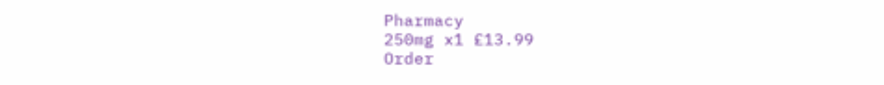Pharmacy
250mg x1 £13.99
Order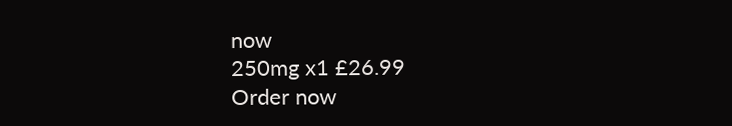now
250mg x1 £26.99
Order now